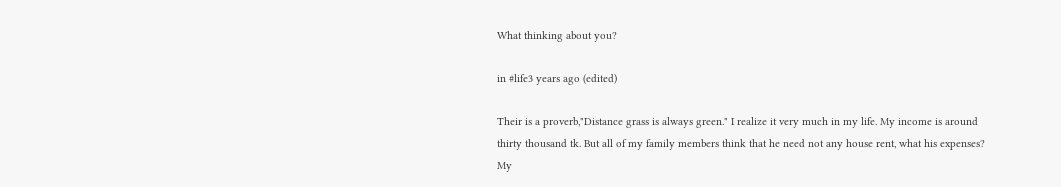What thinking about you?

in #life3 years ago (edited)

Their is a proverb,"Distance grass is always green." I realize it very much in my life. My income is around thirty thousand tk. But all of my family members think that he need not any house rent, what his expenses? My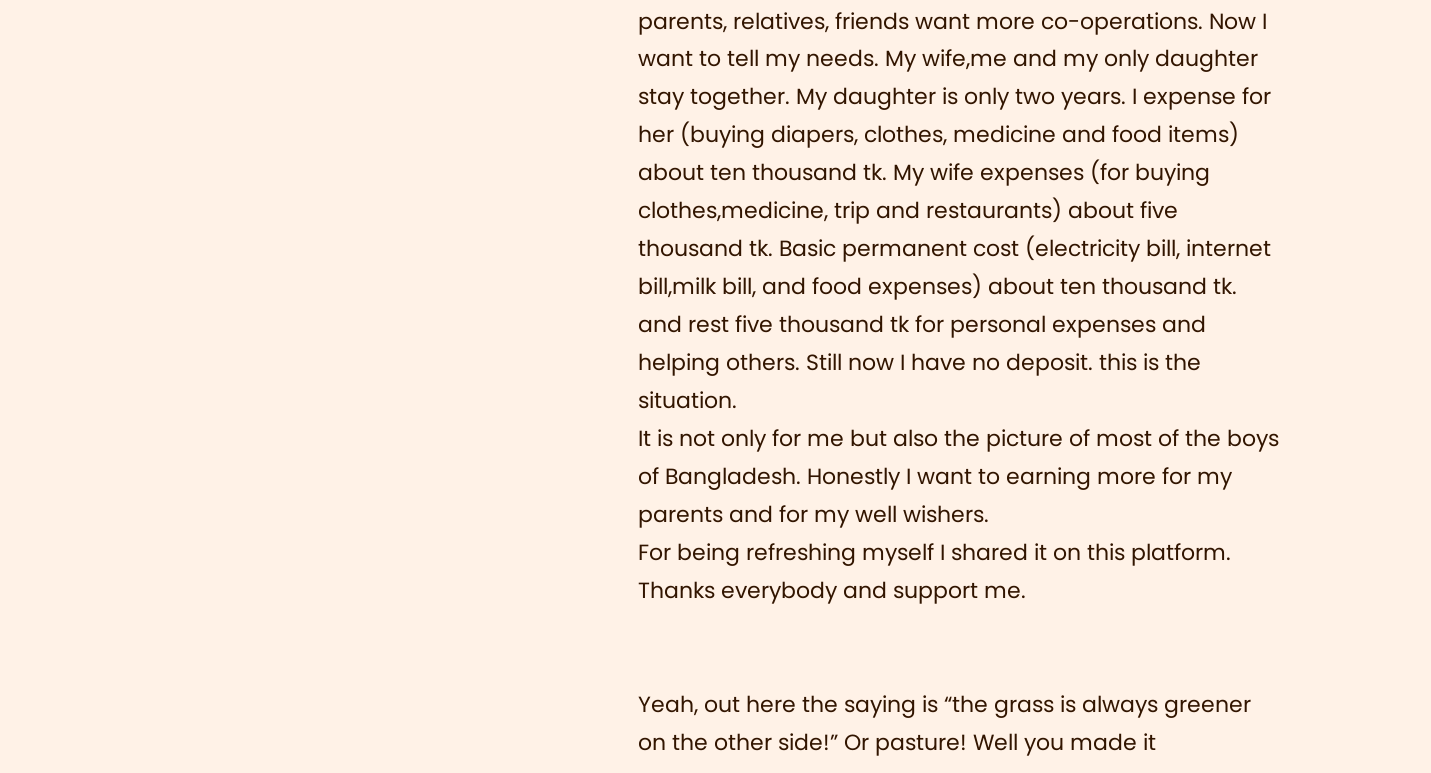parents, relatives, friends want more co-operations. Now I want to tell my needs. My wife,me and my only daughter stay together. My daughter is only two years. I expense for her (buying diapers, clothes, medicine and food items) about ten thousand tk. My wife expenses (for buying clothes,medicine, trip and restaurants) about five thousand tk. Basic permanent cost (electricity bill, internet bill,milk bill, and food expenses) about ten thousand tk. and rest five thousand tk for personal expenses and helping others. Still now I have no deposit. this is the situation.
It is not only for me but also the picture of most of the boys of Bangladesh. Honestly I want to earning more for my parents and for my well wishers.
For being refreshing myself I shared it on this platform.
Thanks everybody and support me.


Yeah, out here the saying is “the grass is always greener on the other side!” Or pasture! Well you made it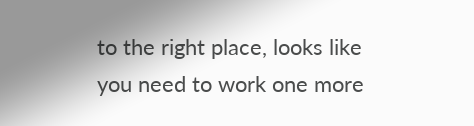to the right place, looks like you need to work one more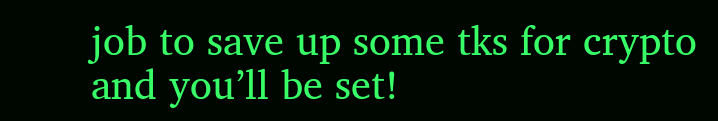job to save up some tks for crypto and you’ll be set!